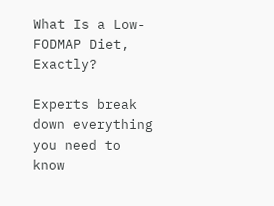What Is a Low-FODMAP Diet, Exactly?

Experts break down everything you need to know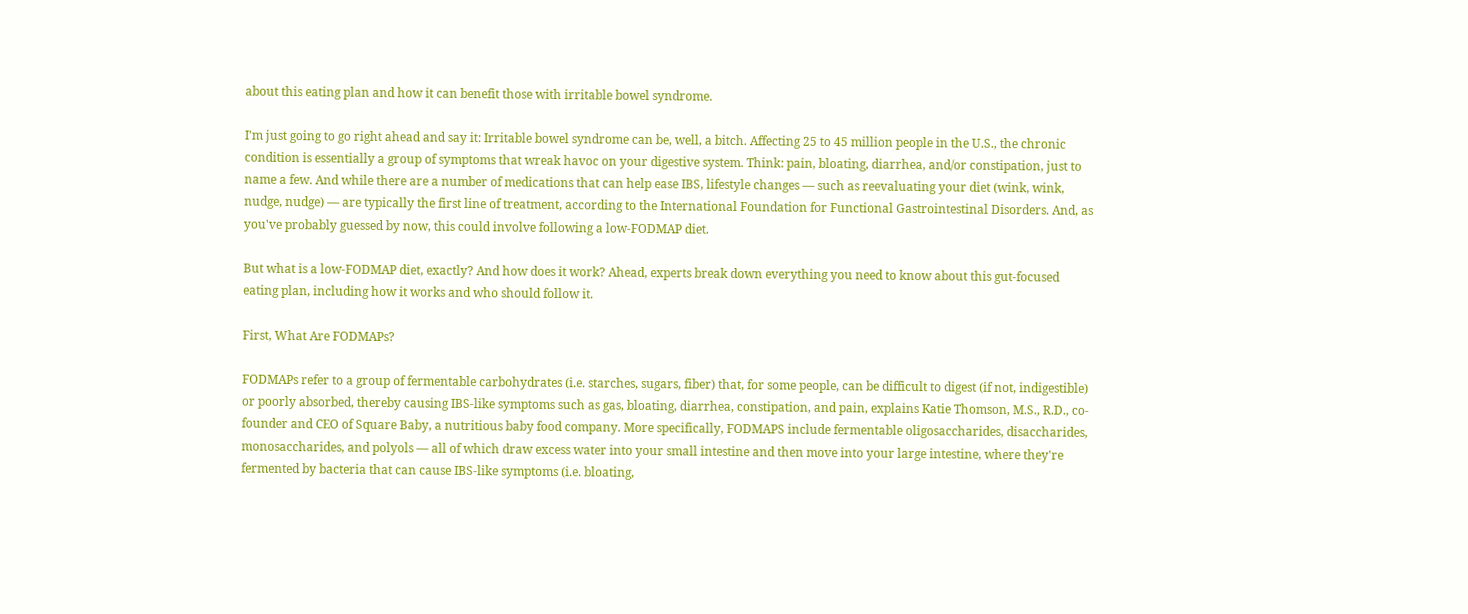about this eating plan and how it can benefit those with irritable bowel syndrome.

I'm just going to go right ahead and say it: Irritable bowel syndrome can be, well, a bitch. Affecting 25 to 45 million people in the U.S., the chronic condition is essentially a group of symptoms that wreak havoc on your digestive system. Think: pain, bloating, diarrhea, and/or constipation, just to name a few. And while there are a number of medications that can help ease IBS, lifestyle changes — such as reevaluating your diet (wink, wink, nudge, nudge) — are typically the first line of treatment, according to the International Foundation for Functional Gastrointestinal Disorders. And, as you've probably guessed by now, this could involve following a low-FODMAP diet.

But what is a low-FODMAP diet, exactly? And how does it work? Ahead, experts break down everything you need to know about this gut-focused eating plan, including how it works and who should follow it.

First, What Are FODMAPs?

FODMAPs refer to a group of fermentable carbohydrates (i.e. starches, sugars, fiber) that, for some people, can be difficult to digest (if not, indigestible) or poorly absorbed, thereby causing IBS-like symptoms such as gas, bloating, diarrhea, constipation, and pain, explains Katie Thomson, M.S., R.D., co-founder and CEO of Square Baby, a nutritious baby food company. More specifically, FODMAPS include fermentable oligosaccharides, disaccharides, monosaccharides, and polyols — all of which draw excess water into your small intestine and then move into your large intestine, where they're fermented by bacteria that can cause IBS-like symptoms (i.e. bloating,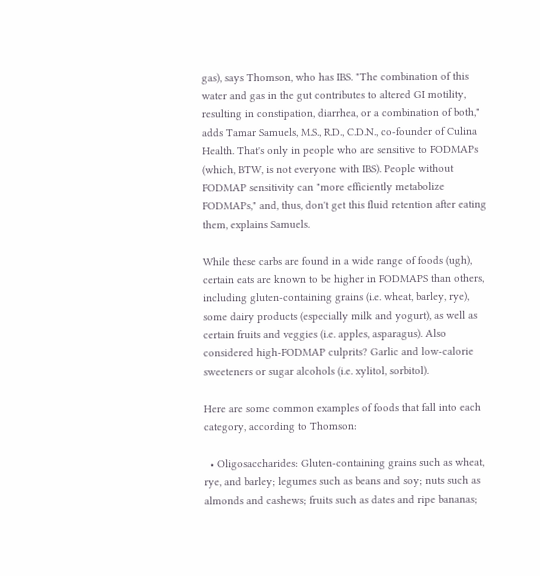gas), says Thomson, who has IBS. "The combination of this water and gas in the gut contributes to altered GI motility, resulting in constipation, diarrhea, or a combination of both," adds Tamar Samuels, M.S., R.D., C.D.N., co-founder of Culina Health. That's only in people who are sensitive to FODMAPs (which, BTW, is not everyone with IBS). People without FODMAP sensitivity can "more efficiently metabolize FODMAPs," and, thus, don't get this fluid retention after eating them, explains Samuels.

While these carbs are found in a wide range of foods (ugh), certain eats are known to be higher in FODMAPS than others, including gluten-containing grains (i.e. wheat, barley, rye), some dairy products (especially milk and yogurt), as well as certain fruits and veggies (i.e. apples, asparagus). Also considered high-FODMAP culprits? Garlic and low-calorie sweeteners or sugar alcohols (i.e. xylitol, sorbitol).

Here are some common examples of foods that fall into each category, according to Thomson:

  • Oligosaccharides: Gluten-containing grains such as wheat, rye, and barley; legumes such as beans and soy; nuts such as almonds and cashews; fruits such as dates and ripe bananas;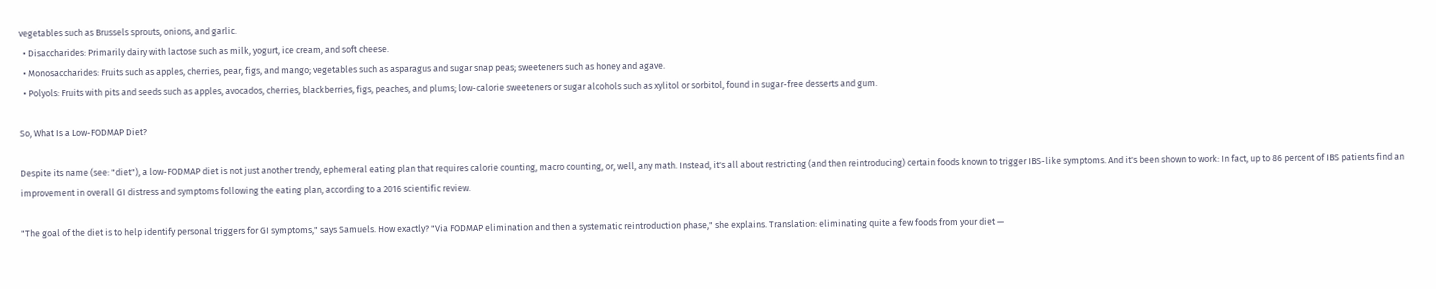vegetables such as Brussels sprouts, onions, and garlic.
  • Disaccharides: Primarily dairy with lactose such as milk, yogurt, ice cream, and soft cheese.
  • Monosaccharides: Fruits such as apples, cherries, pear, figs, and mango; vegetables such as asparagus and sugar snap peas; sweeteners such as honey and agave.
  • Polyols: Fruits with pits and seeds such as apples, avocados, cherries, blackberries, figs, peaches, and plums; low-calorie sweeteners or sugar alcohols such as xylitol or sorbitol, found in sugar-free desserts and gum.

So, What Is a Low-FODMAP Diet?

Despite its name (see: "diet"), a low-FODMAP diet is not just another trendy, ephemeral eating plan that requires calorie counting, macro counting, or, well, any math. Instead, it's all about restricting (and then reintroducing) certain foods known to trigger IBS-like symptoms. And it's been shown to work: In fact, up to 86 percent of IBS patients find an improvement in overall GI distress and symptoms following the eating plan, according to a 2016 scientific review.

"The goal of the diet is to help identify personal triggers for GI symptoms," says Samuels. How exactly? "Via FODMAP elimination and then a systematic reintroduction phase," she explains. Translation: eliminating quite a few foods from your diet —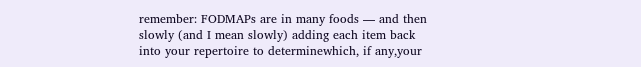remember: FODMAPs are in many foods — and then slowly (and I mean slowly) adding each item back into your repertoire to determinewhich, if any,your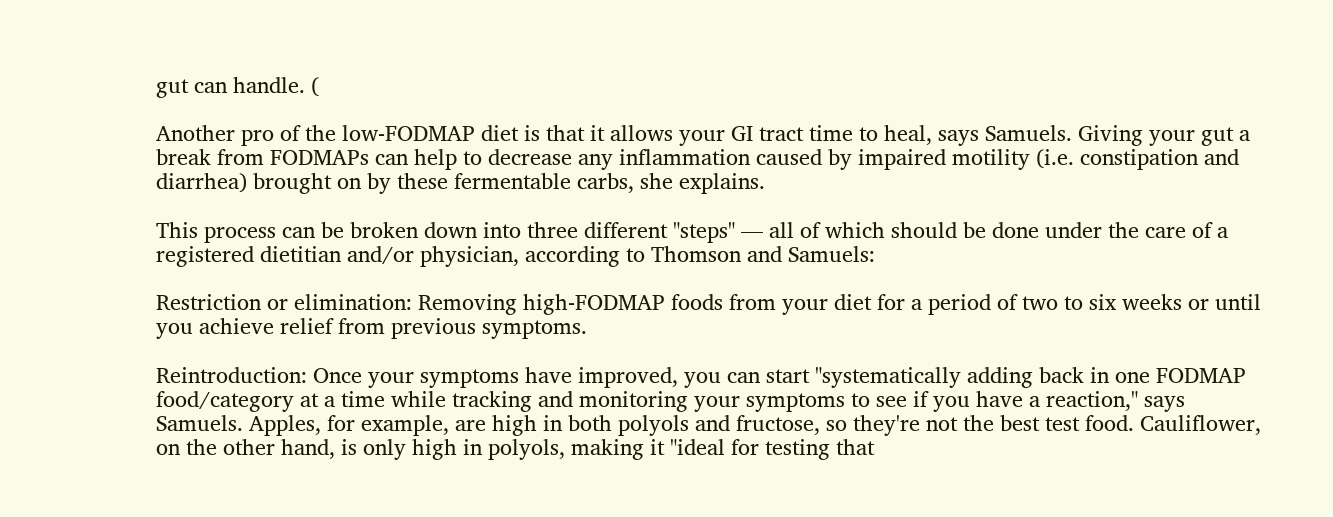gut can handle. (

Another pro of the low-FODMAP diet is that it allows your GI tract time to heal, says Samuels. Giving your gut a break from FODMAPs can help to decrease any inflammation caused by impaired motility (i.e. constipation and diarrhea) brought on by these fermentable carbs, she explains.

This process can be broken down into three different "steps" — all of which should be done under the care of a registered dietitian and/or physician, according to Thomson and Samuels:

Restriction or elimination: Removing high-FODMAP foods from your diet for a period of two to six weeks or until you achieve relief from previous symptoms.

Reintroduction: Once your symptoms have improved, you can start "systematically adding back in one FODMAP food/category at a time while tracking and monitoring your symptoms to see if you have a reaction," says Samuels. Apples, for example, are high in both polyols and fructose, so they're not the best test food. Cauliflower, on the other hand, is only high in polyols, making it "ideal for testing that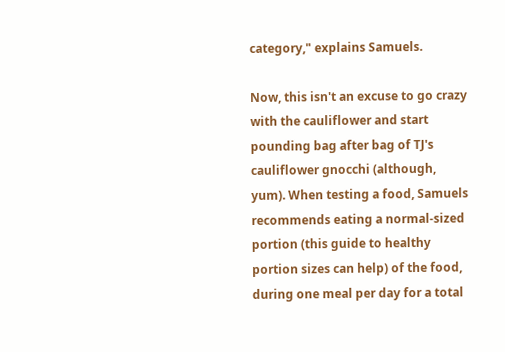category," explains Samuels.

Now, this isn't an excuse to go crazy with the cauliflower and start pounding bag after bag of TJ's cauliflower gnocchi (although, yum). When testing a food, Samuels recommends eating a normal-sized portion (this guide to healthy portion sizes can help) of the food, during one meal per day for a total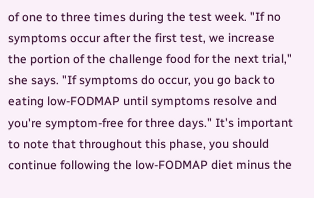of one to three times during the test week. "If no symptoms occur after the first test, we increase the portion of the challenge food for the next trial," she says. "If symptoms do occur, you go back to eating low-FODMAP until symptoms resolve and you're symptom-free for three days." It's important to note that throughout this phase, you should continue following the low-FODMAP diet minus the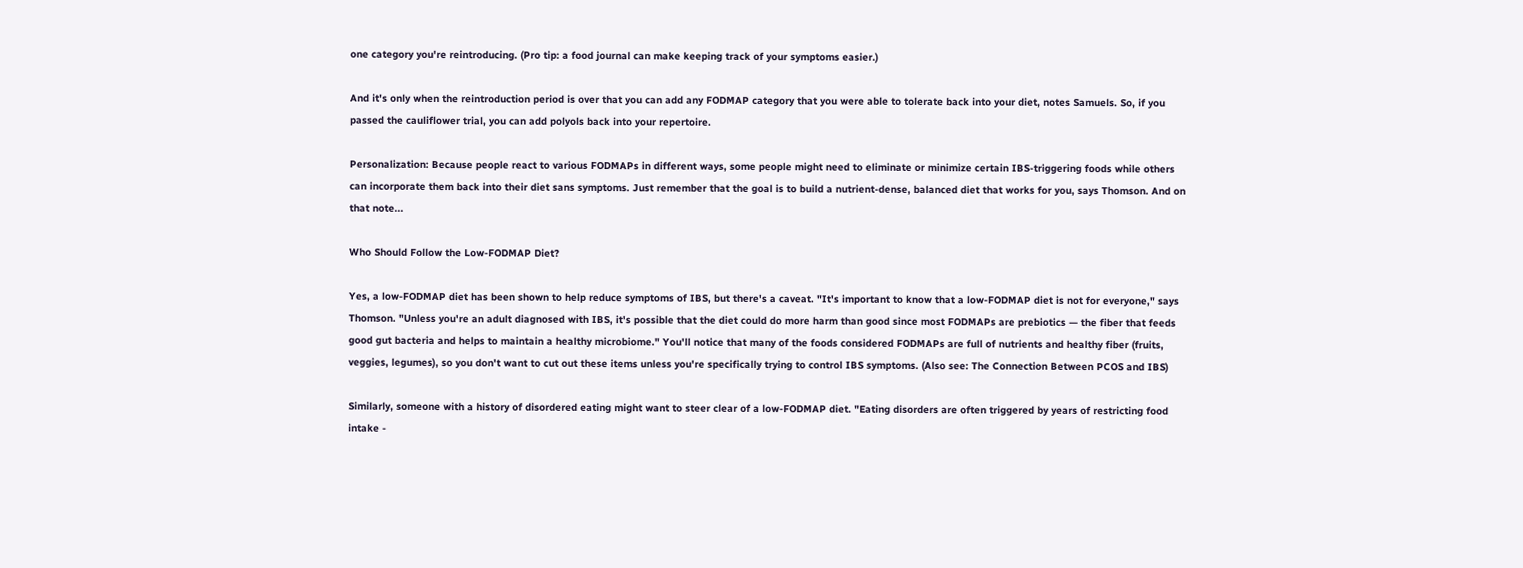one category you're reintroducing. (Pro tip: a food journal can make keeping track of your symptoms easier.)

And it's only when the reintroduction period is over that you can add any FODMAP category that you were able to tolerate back into your diet, notes Samuels. So, if you passed the cauliflower trial, you can add polyols back into your repertoire.

Personalization: Because people react to various FODMAPs in different ways, some people might need to eliminate or minimize certain IBS-triggering foods while others can incorporate them back into their diet sans symptoms. Just remember that the goal is to build a nutrient-dense, balanced diet that works for you, says Thomson. And on that note...

Who Should Follow the Low-FODMAP Diet?

Yes, a low-FODMAP diet has been shown to help reduce symptoms of IBS, but there's a caveat. "It's important to know that a low-FODMAP diet is not for everyone," says Thomson. "Unless you're an adult diagnosed with IBS, it's possible that the diet could do more harm than good since most FODMAPs are prebiotics — the fiber that feeds good gut bacteria and helps to maintain a healthy microbiome." You'll notice that many of the foods considered FODMAPs are full of nutrients and healthy fiber (fruits, veggies, legumes), so you don't want to cut out these items unless you're specifically trying to control IBS symptoms. (Also see: The Connection Between PCOS and IBS)

Similarly, someone with a history of disordered eating might want to steer clear of a low-FODMAP diet. "Eating disorders are often triggered by years of restricting food intake -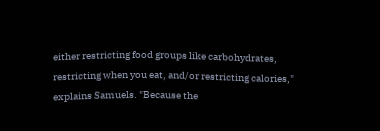either restricting food groups like carbohydrates, restricting when you eat, and/or restricting calories," explains Samuels. "Because the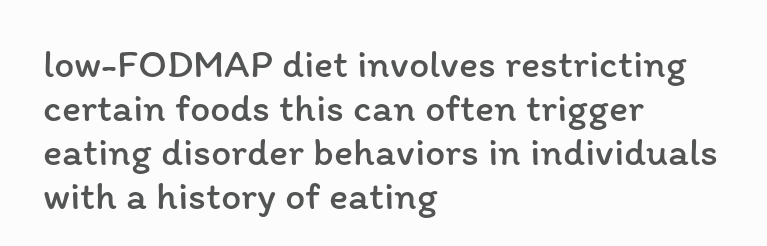low-FODMAP diet involves restricting certain foods this can often trigger eating disorder behaviors in individuals with a history of eating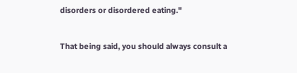disorders or disordered eating."

That being said, you should always consult a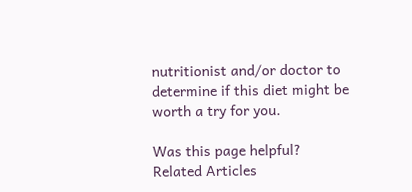nutritionist and/or doctor to determine if this diet might be worth a try for you.

Was this page helpful?
Related Articles